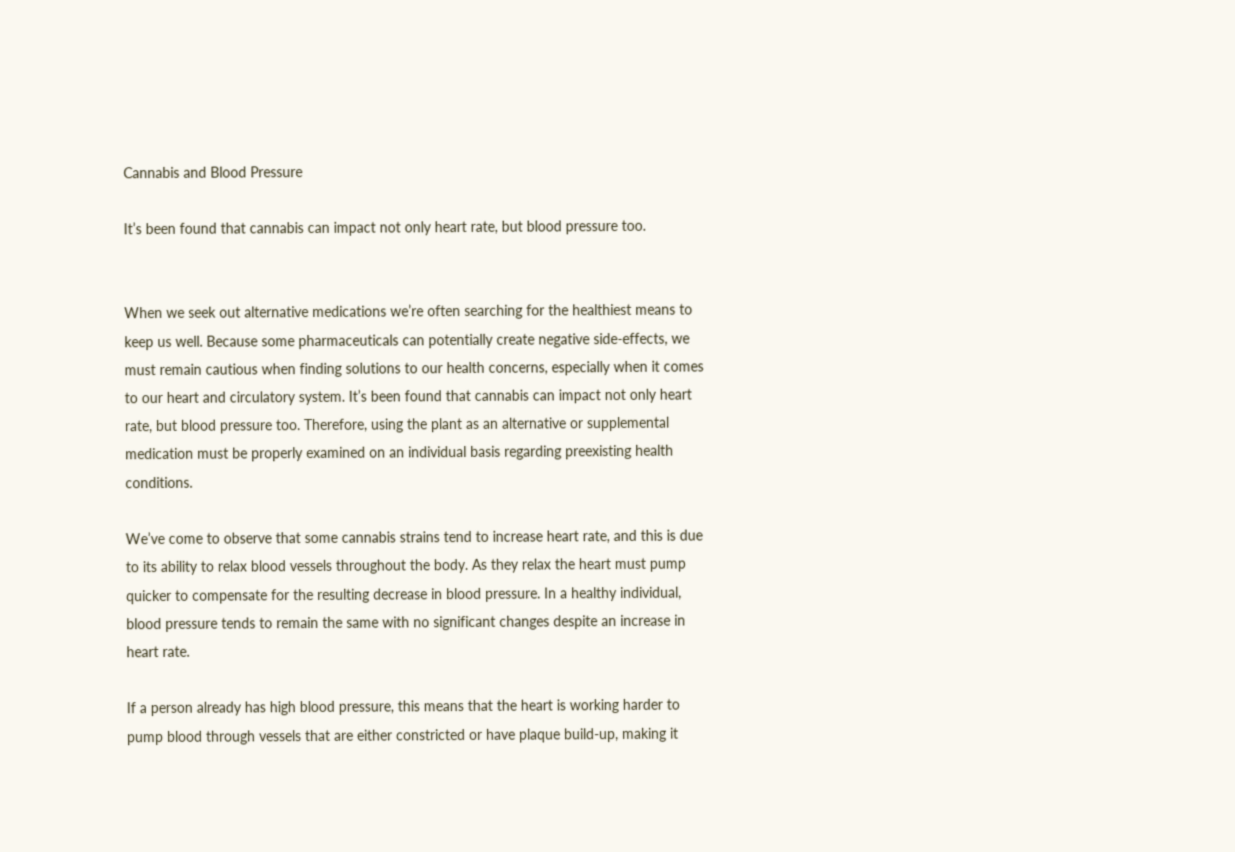Cannabis and Blood Pressure

It’s been found that cannabis can impact not only heart rate, but blood pressure too.


When we seek out alternative medications we’re often searching for the healthiest means to keep us well. Because some pharmaceuticals can potentially create negative side-effects, we must remain cautious when finding solutions to our health concerns, especially when it comes to our heart and circulatory system. It’s been found that cannabis can impact not only heart rate, but blood pressure too. Therefore, using the plant as an alternative or supplemental medication must be properly examined on an individual basis regarding preexisting health conditions.

We’ve come to observe that some cannabis strains tend to increase heart rate, and this is due to its ability to relax blood vessels throughout the body. As they relax the heart must pump quicker to compensate for the resulting decrease in blood pressure. In a healthy individual, blood pressure tends to remain the same with no significant changes despite an increase in heart rate.

If a person already has high blood pressure, this means that the heart is working harder to pump blood through vessels that are either constricted or have plaque build-up, making it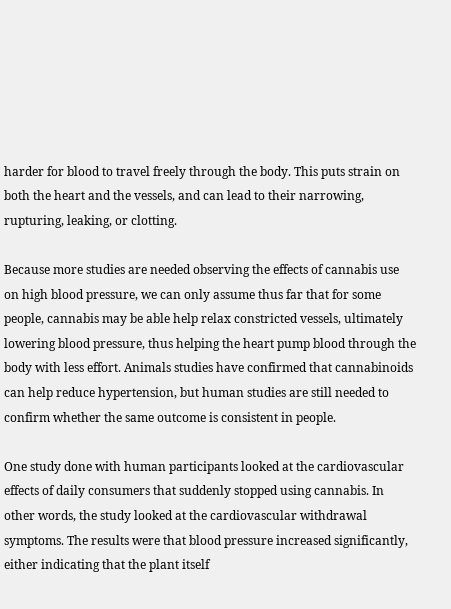harder for blood to travel freely through the body. This puts strain on both the heart and the vessels, and can lead to their narrowing, rupturing, leaking, or clotting.

Because more studies are needed observing the effects of cannabis use on high blood pressure, we can only assume thus far that for some people, cannabis may be able help relax constricted vessels, ultimately lowering blood pressure, thus helping the heart pump blood through the body with less effort. Animals studies have confirmed that cannabinoids can help reduce hypertension, but human studies are still needed to confirm whether the same outcome is consistent in people.

One study done with human participants looked at the cardiovascular effects of daily consumers that suddenly stopped using cannabis. In other words, the study looked at the cardiovascular withdrawal symptoms. The results were that blood pressure increased significantly, either indicating that the plant itself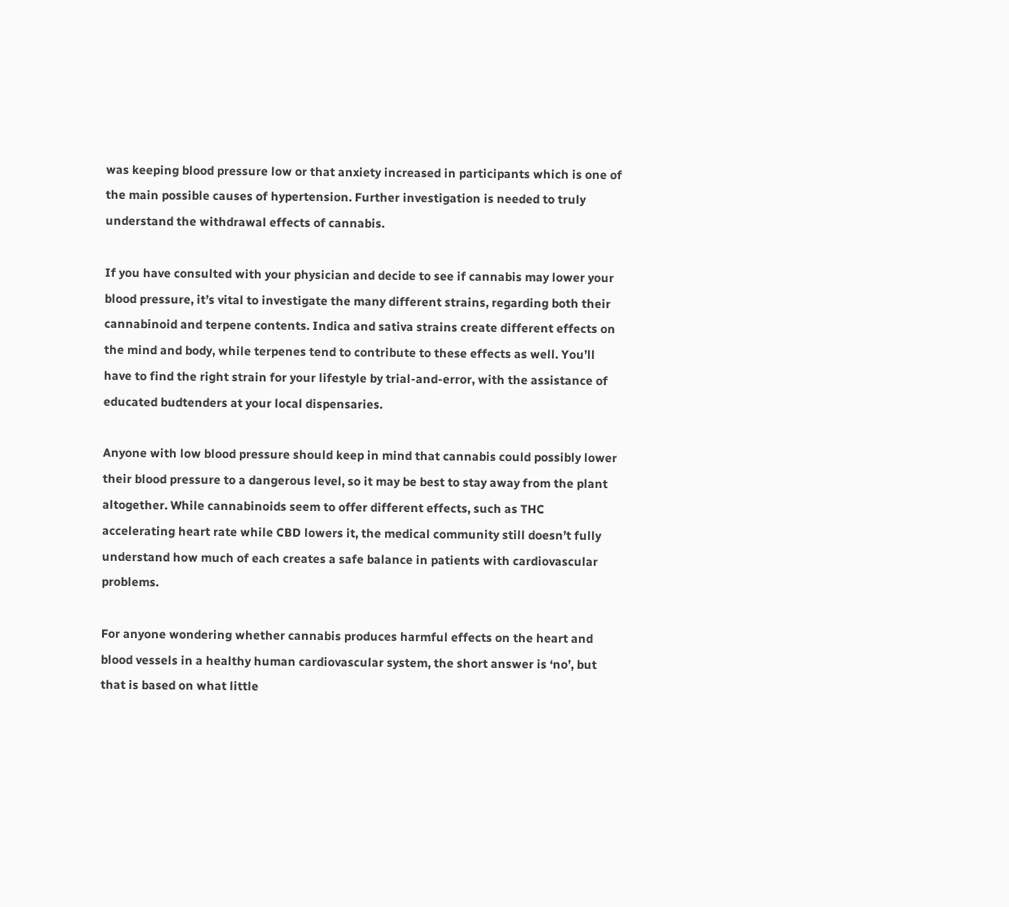was keeping blood pressure low or that anxiety increased in participants which is one of the main possible causes of hypertension. Further investigation is needed to truly understand the withdrawal effects of cannabis.

If you have consulted with your physician and decide to see if cannabis may lower your blood pressure, it’s vital to investigate the many different strains, regarding both their cannabinoid and terpene contents. Indica and sativa strains create different effects on the mind and body, while terpenes tend to contribute to these effects as well. You’ll have to find the right strain for your lifestyle by trial-and-error, with the assistance of educated budtenders at your local dispensaries.

Anyone with low blood pressure should keep in mind that cannabis could possibly lower their blood pressure to a dangerous level, so it may be best to stay away from the plant altogether. While cannabinoids seem to offer different effects, such as THC accelerating heart rate while CBD lowers it, the medical community still doesn’t fully understand how much of each creates a safe balance in patients with cardiovascular problems.

For anyone wondering whether cannabis produces harmful effects on the heart and blood vessels in a healthy human cardiovascular system, the short answer is ‘no’, but that is based on what little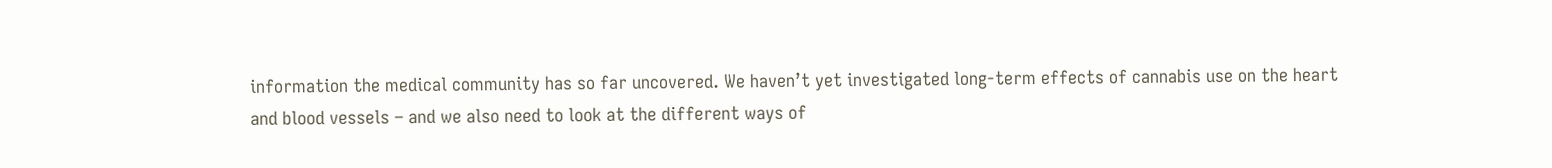information the medical community has so far uncovered. We haven’t yet investigated long-term effects of cannabis use on the heart and blood vessels – and we also need to look at the different ways of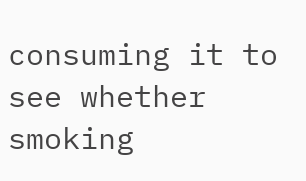consuming it to see whether smoking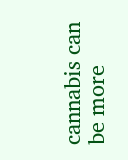cannabis can be more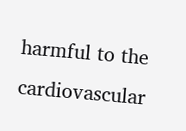harmful to the cardiovascular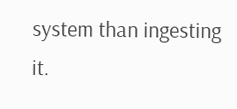system than ingesting it.